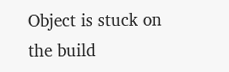Object is stuck on the build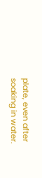plate, even after soaking in water.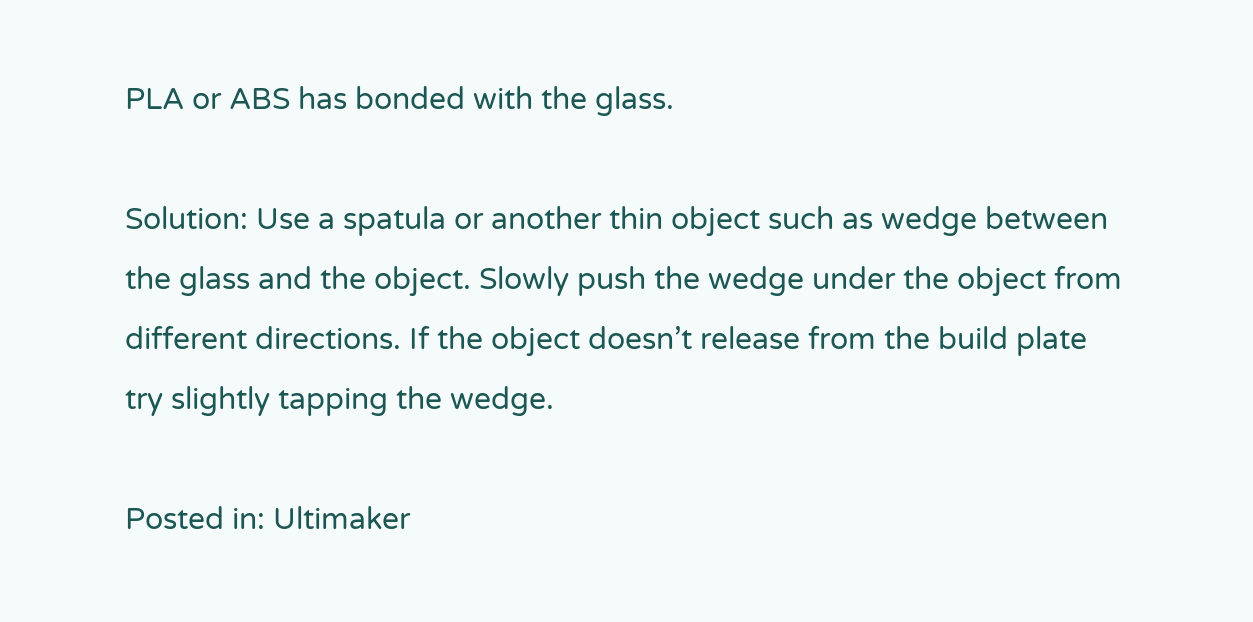PLA or ABS has bonded with the glass.

Solution: Use a spatula or another thin object such as wedge between the glass and the object. Slowly push the wedge under the object from different directions. If the object doesn’t release from the build plate try slightly tapping the wedge.

Posted in: Ultimaker